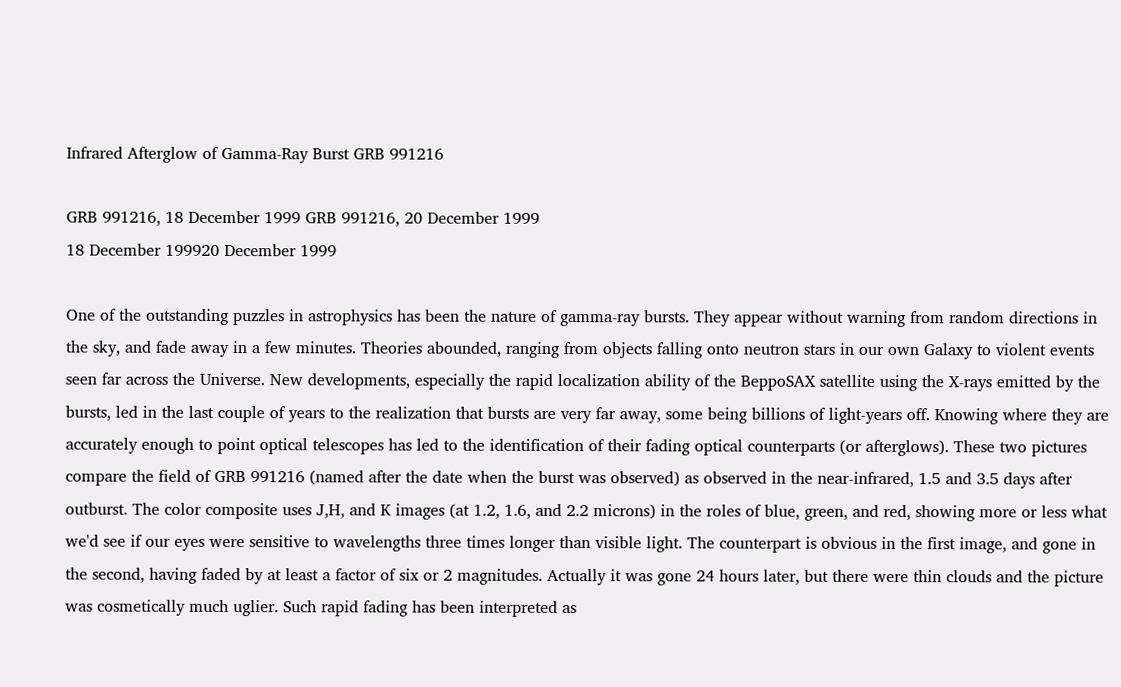Infrared Afterglow of Gamma-Ray Burst GRB 991216

GRB 991216, 18 December 1999 GRB 991216, 20 December 1999
18 December 199920 December 1999

One of the outstanding puzzles in astrophysics has been the nature of gamma-ray bursts. They appear without warning from random directions in the sky, and fade away in a few minutes. Theories abounded, ranging from objects falling onto neutron stars in our own Galaxy to violent events seen far across the Universe. New developments, especially the rapid localization ability of the BeppoSAX satellite using the X-rays emitted by the bursts, led in the last couple of years to the realization that bursts are very far away, some being billions of light-years off. Knowing where they are accurately enough to point optical telescopes has led to the identification of their fading optical counterparts (or afterglows). These two pictures compare the field of GRB 991216 (named after the date when the burst was observed) as observed in the near-infrared, 1.5 and 3.5 days after outburst. The color composite uses J,H, and K images (at 1.2, 1.6, and 2.2 microns) in the roles of blue, green, and red, showing more or less what we'd see if our eyes were sensitive to wavelengths three times longer than visible light. The counterpart is obvious in the first image, and gone in the second, having faded by at least a factor of six or 2 magnitudes. Actually it was gone 24 hours later, but there were thin clouds and the picture was cosmetically much uglier. Such rapid fading has been interpreted as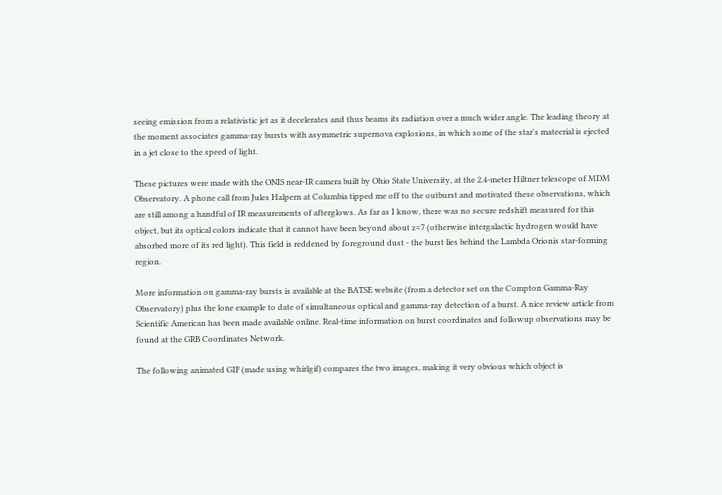seeing emission from a relativistic jet as it decelerates and thus beams its radiation over a much wider angle. The leading theory at the moment associates gamma-ray bursts with asymmetric supernova explosions, in which some of the star's mateerial is ejected in a jet close to the speed of light.

These pictures were made with the ONIS near-IR camera built by Ohio State University, at the 2.4-meter Hiltner telescope of MDM Observatory. A phone call from Jules Halpern at Columbia tipped me off to the outburst and motivated these observations, which are still among a handful of IR measurements of afterglows. As far as I know, there was no secure redshift measured for this object, but its optical colors indicate that it cannot have been beyond about z=7 (otherwise intergalactic hydrogen would have absorbed more of its red light). This field is reddened by foreground dust - the burst lies behind the Lambda Orionis star-forming region.

More information on gamma-ray bursts is available at the BATSE website (from a detector set on the Compton Gamma-Ray Observatory) plus the lone example to date of simultaneous optical and gamma-ray detection of a burst. A nice review article from Scientific American has been made available online. Real-time information on burst coordinates and followup observations may be found at the GRB Coordinates Network.

The following animated GIF (made using whirlgif) compares the two images, making it very obvious which object is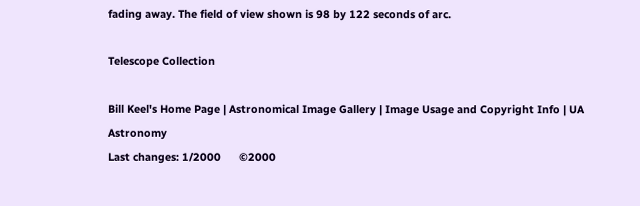fading away. The field of view shown is 98 by 122 seconds of arc.

Telescope Collection

Bill Keel's Home Page | Astronomical Image Gallery | Image Usage and Copyright Info | UA Astronomy
Last changes: 1/2000      ©2000